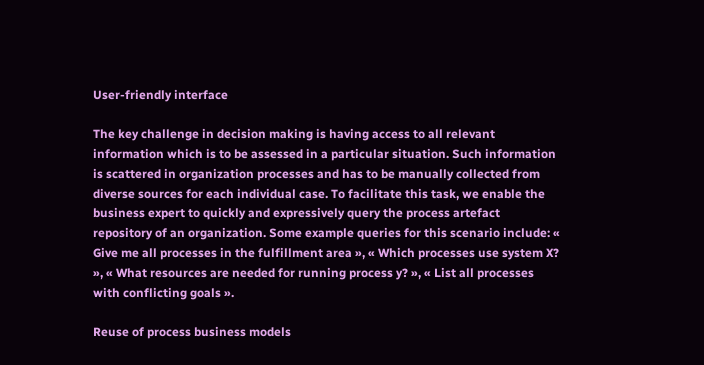User-friendly interface

The key challenge in decision making is having access to all relevant information which is to be assessed in a particular situation. Such information is scattered in organization processes and has to be manually collected from diverse sources for each individual case. To facilitate this task, we enable the business expert to quickly and expressively query the process artefact repository of an organization. Some example queries for this scenario include: « Give me all processes in the fulfillment area », « Which processes use system X? », « What resources are needed for running process y? », « List all processes with conflicting goals ».

Reuse of process business models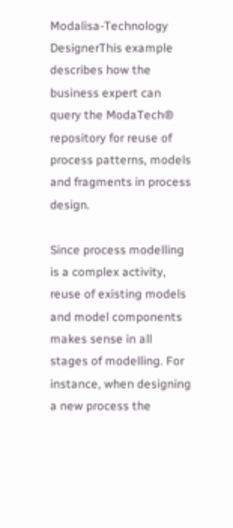Modalisa-Technology DesignerThis example describes how the business expert can query the ModaTech® repository for reuse of process patterns, models and fragments in process design.

Since process modelling is a complex activity, reuse of existing models and model components makes sense in all stages of modelling. For instance, when designing a new process the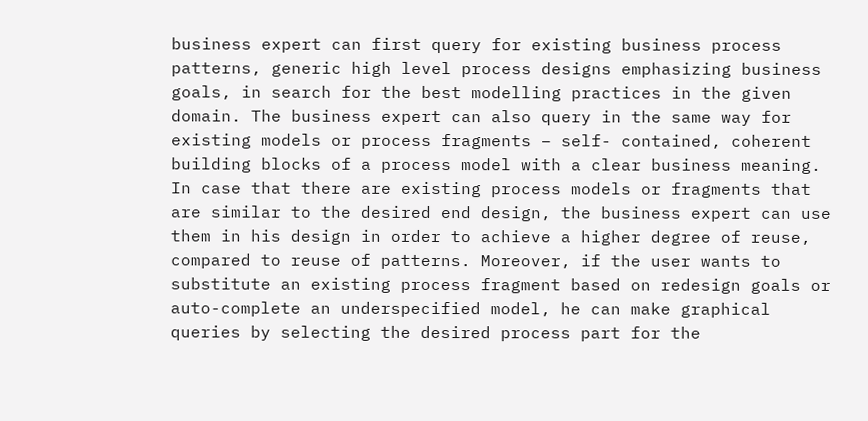business expert can first query for existing business process patterns, generic high level process designs emphasizing business goals, in search for the best modelling practices in the given domain. The business expert can also query in the same way for existing models or process fragments – self- contained, coherent building blocks of a process model with a clear business meaning. In case that there are existing process models or fragments that are similar to the desired end design, the business expert can use them in his design in order to achieve a higher degree of reuse, compared to reuse of patterns. Moreover, if the user wants to substitute an existing process fragment based on redesign goals or auto-complete an underspecified model, he can make graphical queries by selecting the desired process part for the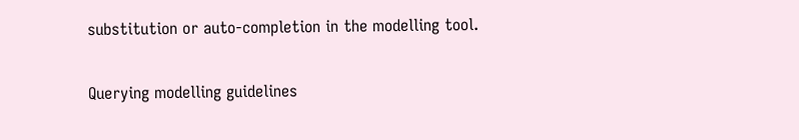substitution or auto-completion in the modelling tool.

Querying modelling guidelines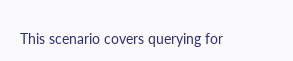This scenario covers querying for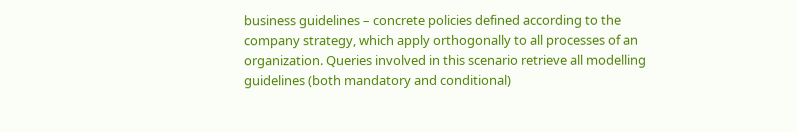business guidelines – concrete policies defined according to the company strategy, which apply orthogonally to all processes of an organization. Queries involved in this scenario retrieve all modelling guidelines (both mandatory and conditional)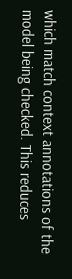which match context annotations of the model being checked. This reduces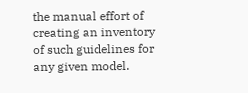the manual effort of creating an inventory of such guidelines for any given model.